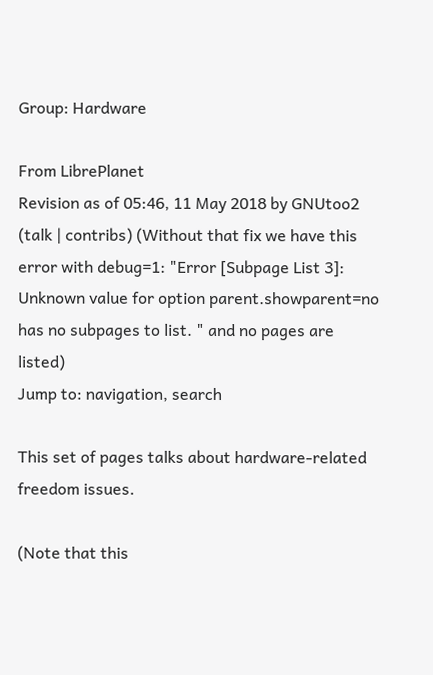Group: Hardware

From LibrePlanet
Revision as of 05:46, 11 May 2018 by GNUtoo2 (talk | contribs) (Without that fix we have this error with debug=1: "Error [Subpage List 3]: Unknown value for option parent.showparent=no has no subpages to list. " and no pages are listed)
Jump to: navigation, search

This set of pages talks about hardware-related freedom issues.

(Note that this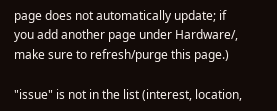page does not automatically update; if you add another page under Hardware/, make sure to refresh/purge this page.)

"issue" is not in the list (interest, location,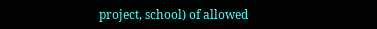project, school) of allowed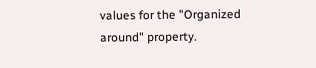values for the "Organized around" property.